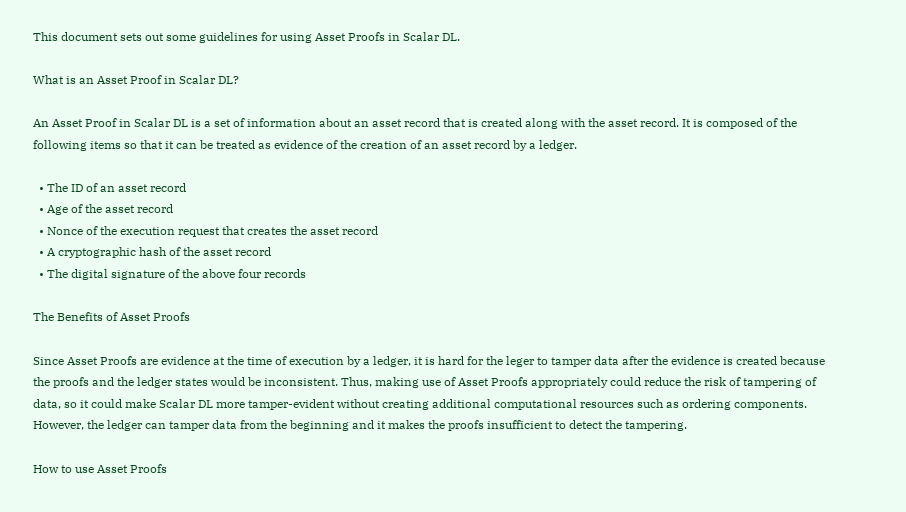This document sets out some guidelines for using Asset Proofs in Scalar DL.

What is an Asset Proof in Scalar DL?

An Asset Proof in Scalar DL is a set of information about an asset record that is created along with the asset record. It is composed of the following items so that it can be treated as evidence of the creation of an asset record by a ledger.

  • The ID of an asset record
  • Age of the asset record
  • Nonce of the execution request that creates the asset record
  • A cryptographic hash of the asset record
  • The digital signature of the above four records

The Benefits of Asset Proofs

Since Asset Proofs are evidence at the time of execution by a ledger, it is hard for the leger to tamper data after the evidence is created because the proofs and the ledger states would be inconsistent. Thus, making use of Asset Proofs appropriately could reduce the risk of tampering of data, so it could make Scalar DL more tamper-evident without creating additional computational resources such as ordering components. However, the ledger can tamper data from the beginning and it makes the proofs insufficient to detect the tampering.

How to use Asset Proofs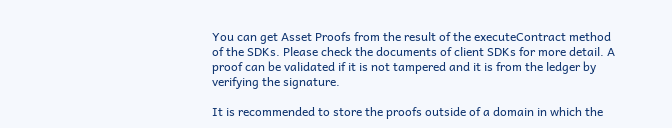You can get Asset Proofs from the result of the executeContract method of the SDKs. Please check the documents of client SDKs for more detail. A proof can be validated if it is not tampered and it is from the ledger by verifying the signature.

It is recommended to store the proofs outside of a domain in which the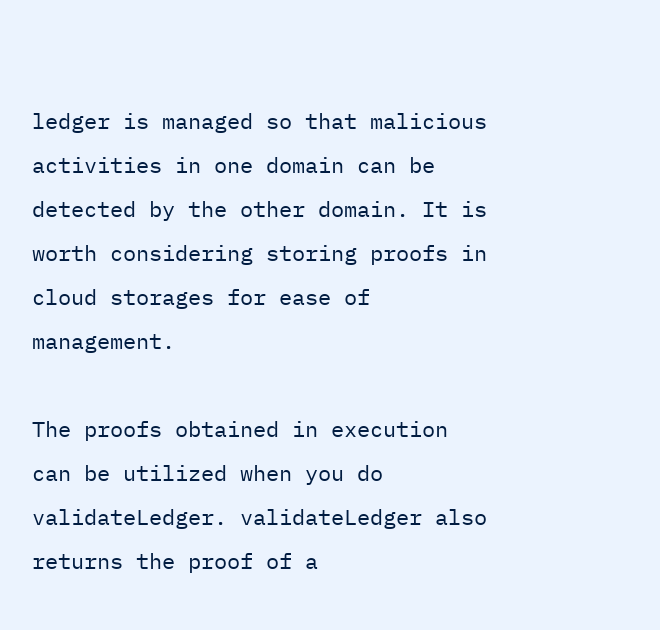ledger is managed so that malicious activities in one domain can be detected by the other domain. It is worth considering storing proofs in cloud storages for ease of management.

The proofs obtained in execution can be utilized when you do validateLedger. validateLedger also returns the proof of a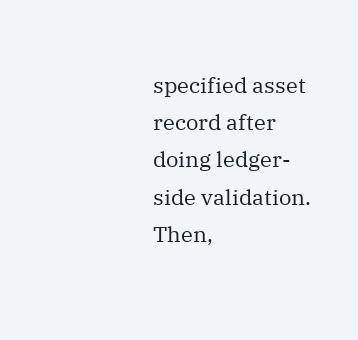specified asset record after doing ledger-side validation. Then,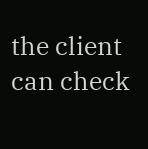the client can check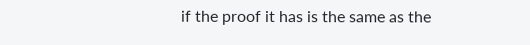if the proof it has is the same as the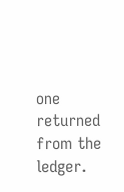one returned from the ledger.